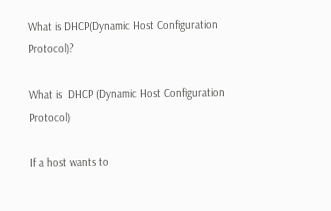What is DHCP(Dynamic Host Configuration Protocol)?

What is  DHCP (Dynamic Host Configuration Protocol)

If a host wants to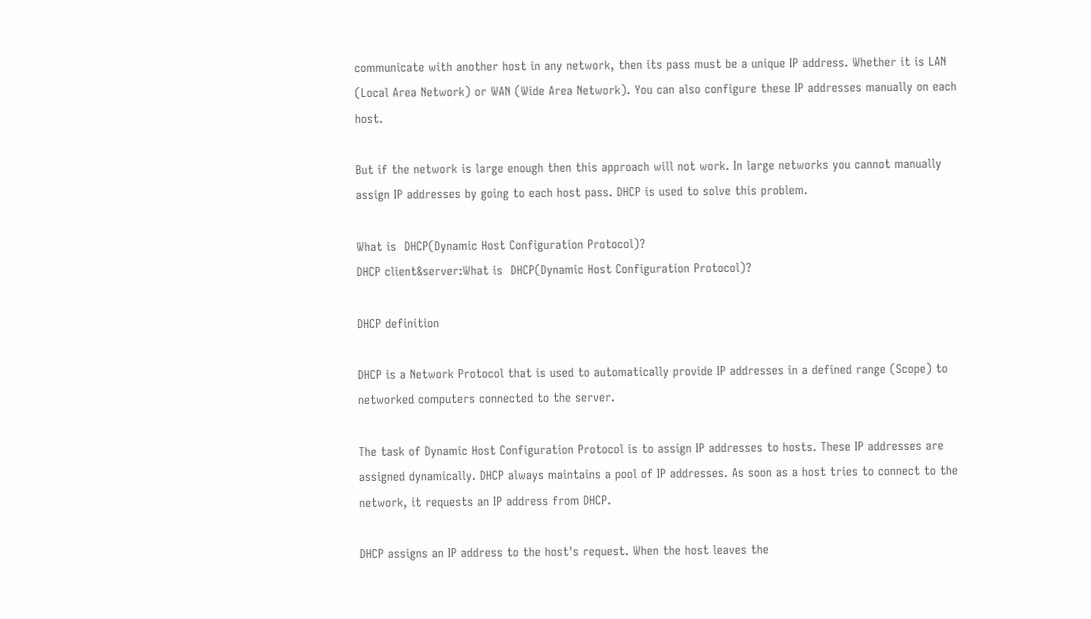communicate with another host in any network, then its pass must be a unique IP address. Whether it is LAN (Local Area Network) or WAN (Wide Area Network). You can also configure these IP addresses manually on each host.

But if the network is large enough then this approach will not work. In large networks you cannot manually assign IP addresses by going to each host pass. DHCP is used to solve this problem.

What is  DHCP(Dynamic Host Configuration Protocol)?
DHCP client&server:What is  DHCP(Dynamic Host Configuration Protocol)?

DHCP definition

DHCP is a Network Protocol that is used to automatically provide IP addresses in a defined range (Scope) to networked computers connected to the server.

The task of Dynamic Host Configuration Protocol is to assign IP addresses to hosts. These IP addresses are assigned dynamically. DHCP always maintains a pool of IP addresses. As soon as a host tries to connect to the network, it requests an IP address from DHCP.

DHCP assigns an IP address to the host's request. When the host leaves the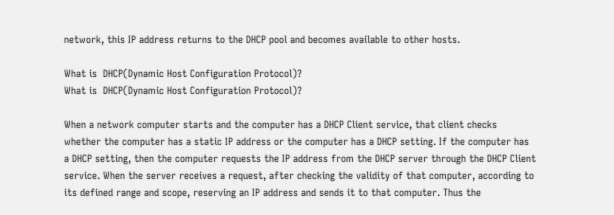network, this IP address returns to the DHCP pool and becomes available to other hosts.

What is  DHCP(Dynamic Host Configuration Protocol)?
What is  DHCP(Dynamic Host Configuration Protocol)?

When a network computer starts and the computer has a DHCP Client service, that client checks whether the computer has a static IP address or the computer has a DHCP setting. If the computer has a DHCP setting, then the computer requests the IP address from the DHCP server through the DHCP Client service. When the server receives a request, after checking the validity of that computer, according to its defined range and scope, reserving an IP address and sends it to that computer. Thus the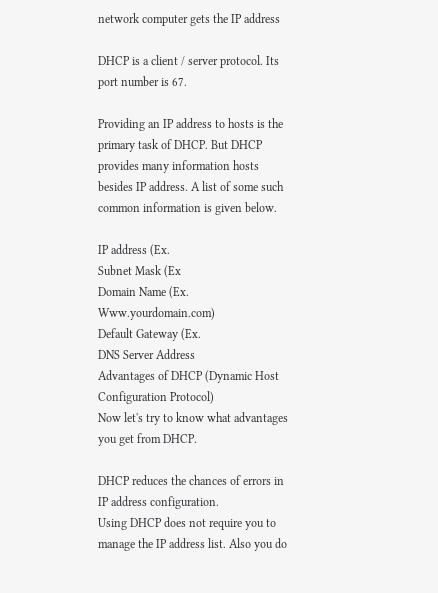network computer gets the IP address

DHCP is a client / server protocol. Its port number is 67.

Providing an IP address to hosts is the primary task of DHCP. But DHCP provides many information hosts besides IP address. A list of some such common information is given below.

IP address (Ex.
Subnet Mask (Ex
Domain Name (Ex. Www.yourdomain.com)
Default Gateway (Ex.
DNS Server Address
Advantages of DHCP (Dynamic Host Configuration Protocol)
Now let's try to know what advantages you get from DHCP.

DHCP reduces the chances of errors in IP address configuration.
Using DHCP does not require you to manage the IP address list. Also you do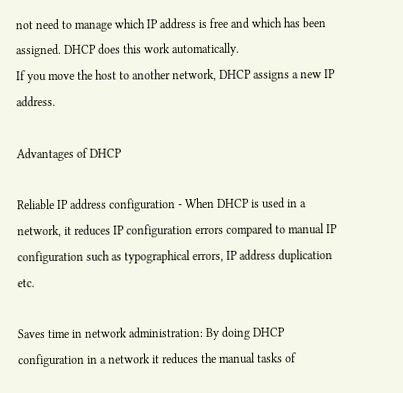not need to manage which IP address is free and which has been assigned. DHCP does this work automatically.
If you move the host to another network, DHCP assigns a new IP address.

Advantages of DHCP

Reliable IP address configuration - When DHCP is used in a network, it reduces IP configuration errors compared to manual IP configuration such as typographical errors, IP address duplication etc.

Saves time in network administration: By doing DHCP configuration in a network it reduces the manual tasks of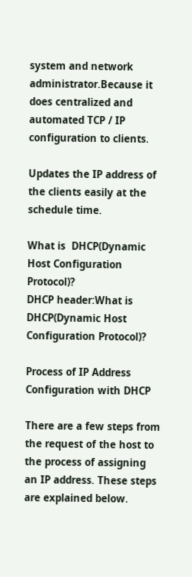system and network administrator.Because it does centralized and automated TCP / IP configuration to clients.

Updates the IP address of the clients easily at the schedule time.

What is  DHCP(Dynamic Host Configuration Protocol)?
DHCP header:What is  DHCP(Dynamic Host Configuration Protocol)?

Process of IP Address Configuration with DHCP

There are a few steps from the request of the host to the process of assigning an IP address. These steps are explained below.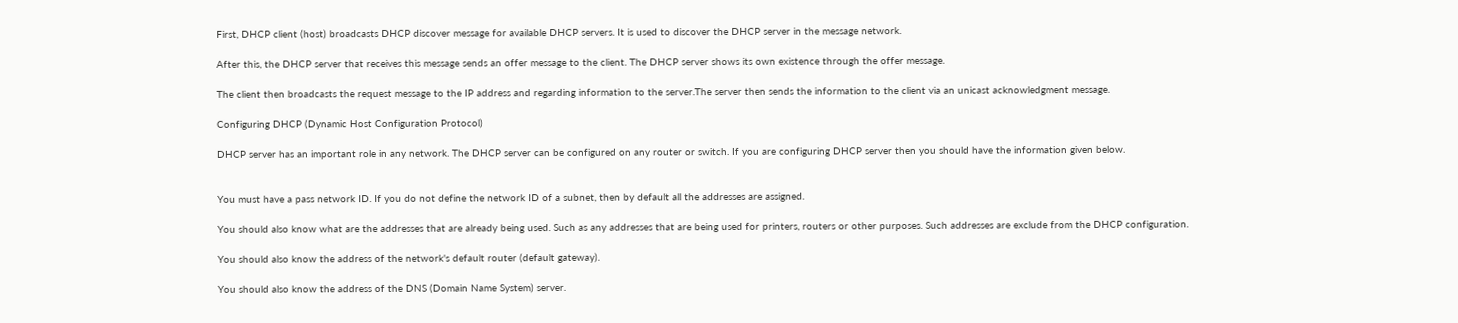First, DHCP client (host) broadcasts DHCP discover message for available DHCP servers. It is used to discover the DHCP server in the message network.

After this, the DHCP server that receives this message sends an offer message to the client. The DHCP server shows its own existence through the offer message.

The client then broadcasts the request message to the IP address and regarding information to the server.The server then sends the information to the client via an unicast acknowledgment message.

Configuring DHCP (Dynamic Host Configuration Protocol)

DHCP server has an important role in any network. The DHCP server can be configured on any router or switch. If you are configuring DHCP server then you should have the information given below.


You must have a pass network ID. If you do not define the network ID of a subnet, then by default all the addresses are assigned.

You should also know what are the addresses that are already being used. Such as any addresses that are being used for printers, routers or other purposes. Such addresses are exclude from the DHCP configuration.

You should also know the address of the network's default router (default gateway).

You should also know the address of the DNS (Domain Name System) server.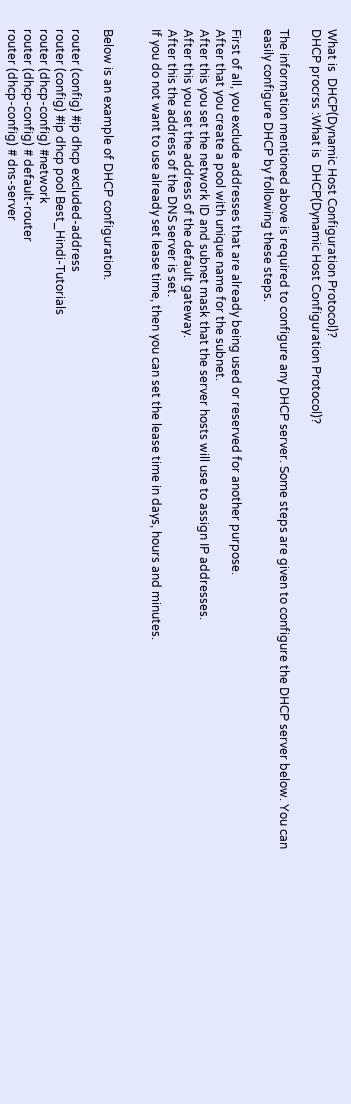What is  DHCP(Dynamic Host Configuration Protocol)?
DHCP procrss :What is  DHCP(Dynamic Host Configuration Protocol)?

The information mentioned above is required to configure any DHCP server. Some steps are given to configure the DHCP server below. You can easily configure DHCP by following these steps.

First of all, you exclude addresses that are already being used or reserved for another purpose.
After that you create a pool with unique name for the subnet.
After this you set the network ID and subnet mask that the server hosts will use to assign IP addresses.
After this you set the address of the default gateway.
After this the address of the DNS server is set.
If you do not want to use already set lease time, then you can set the lease time in days, hours and minutes.


Below is an example of DHCP configuration.

router (config) #ip dhcp excluded-address
router (config) #ip dhcp pool Best_Hindi-Tutorials
router (dhcp-config) #network
router (dhcp-config) # default-router
router (dhcp-config) # dns-server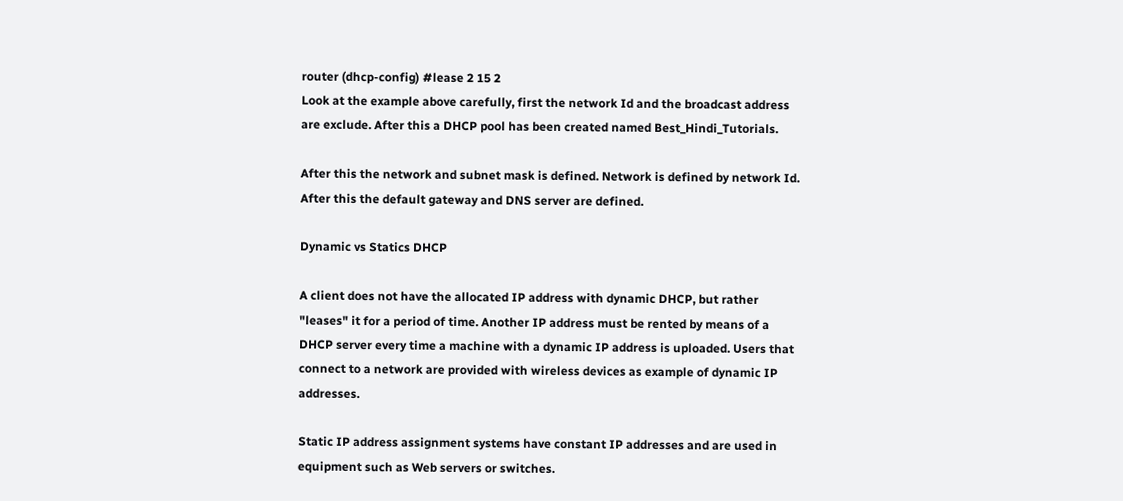router (dhcp-config) #lease 2 15 2
Look at the example above carefully, first the network Id and the broadcast address are exclude. After this a DHCP pool has been created named Best_Hindi_Tutorials.

After this the network and subnet mask is defined. Network is defined by network Id. After this the default gateway and DNS server are defined.

Dynamic vs Statics DHCP

A client does not have the allocated IP address with dynamic DHCP, but rather "leases" it for a period of time. Another IP address must be rented by means of a DHCP server every time a machine with a dynamic IP address is uploaded. Users that connect to a network are provided with wireless devices as example of dynamic IP addresses.

Static IP address assignment systems have constant IP addresses and are used in equipment such as Web servers or switches.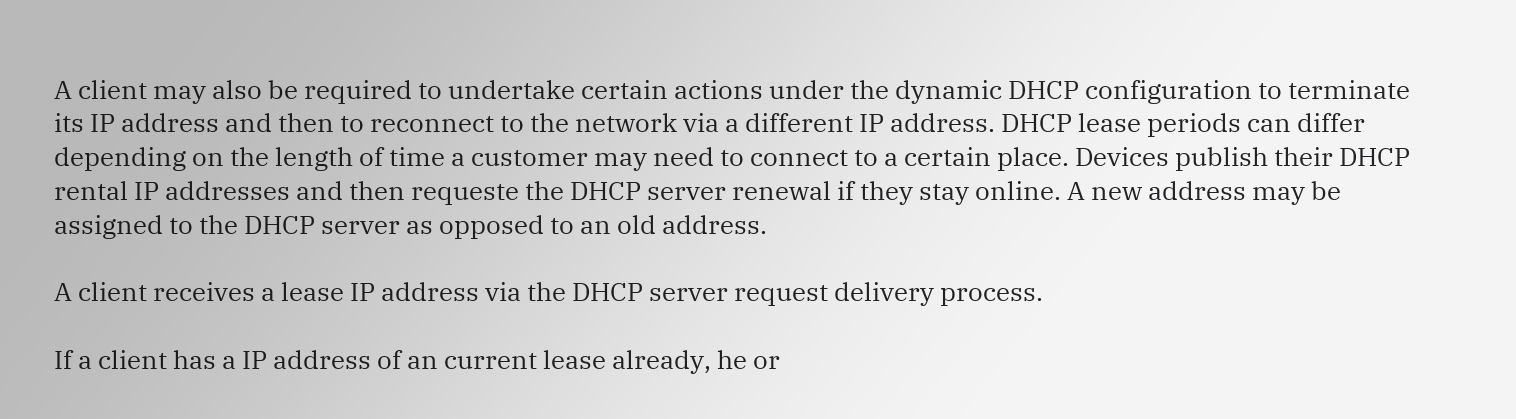A client may also be required to undertake certain actions under the dynamic DHCP configuration to terminate its IP address and then to reconnect to the network via a different IP address. DHCP lease periods can differ depending on the length of time a customer may need to connect to a certain place. Devices publish their DHCP rental IP addresses and then requeste the DHCP server renewal if they stay online. A new address may be assigned to the DHCP server as opposed to an old address.

A client receives a lease IP address via the DHCP server request delivery process.

If a client has a IP address of an current lease already, he or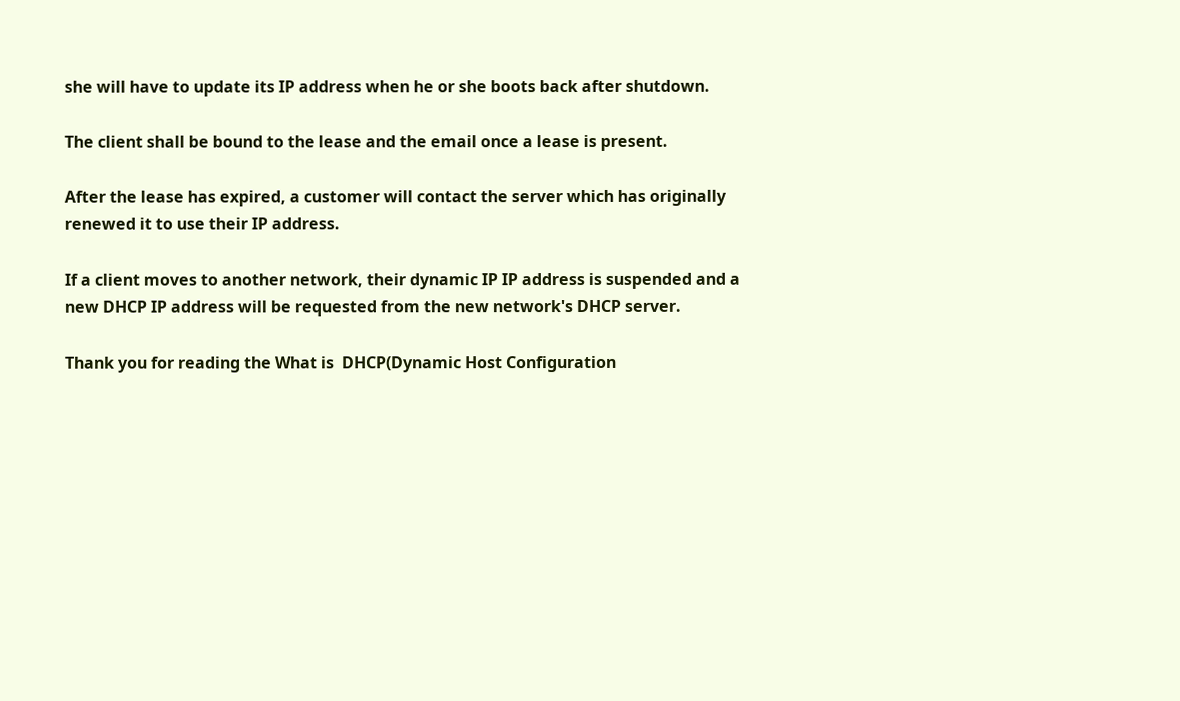she will have to update its IP address when he or she boots back after shutdown.

The client shall be bound to the lease and the email once a lease is present.

After the lease has expired, a customer will contact the server which has originally renewed it to use their IP address.

If a client moves to another network, their dynamic IP IP address is suspended and a new DHCP IP address will be requested from the new network's DHCP server.

Thank you for reading the What is  DHCP(Dynamic Host Configuration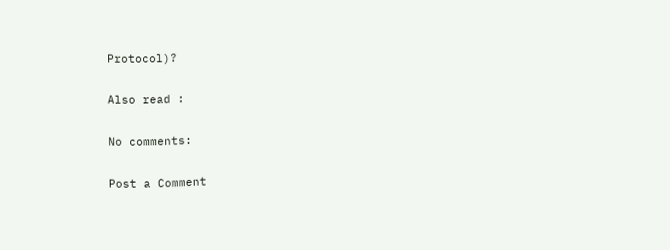Protocol)?

Also read :

No comments:

Post a Comment